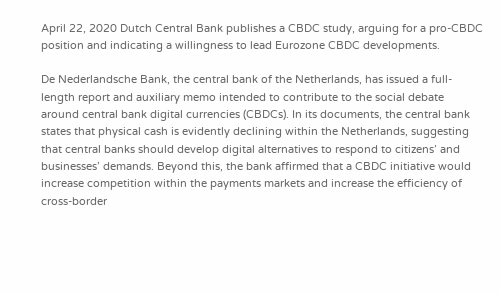April 22, 2020 Dutch Central Bank publishes a CBDC study, arguing for a pro-CBDC position and indicating a willingness to lead Eurozone CBDC developments.

De Nederlandsche Bank, the central bank of the Netherlands, has issued a full-length report and auxiliary memo intended to contribute to the social debate around central bank digital currencies (CBDCs). In its documents, the central bank states that physical cash is evidently declining within the Netherlands, suggesting that central banks should develop digital alternatives to respond to citizens’ and businesses’ demands. Beyond this, the bank affirmed that a CBDC initiative would increase competition within the payments markets and increase the efficiency of cross-border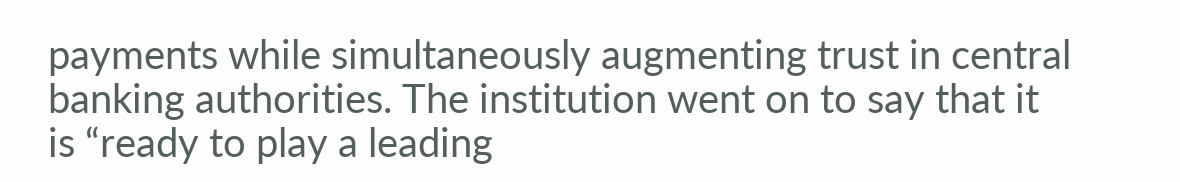payments while simultaneously augmenting trust in central banking authorities. The institution went on to say that it is “ready to play a leading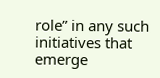role” in any such initiatives that emerge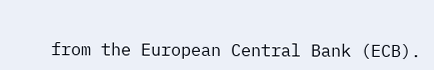from the European Central Bank (ECB).